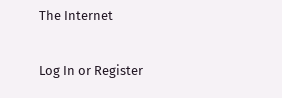The Internet

Log In or Register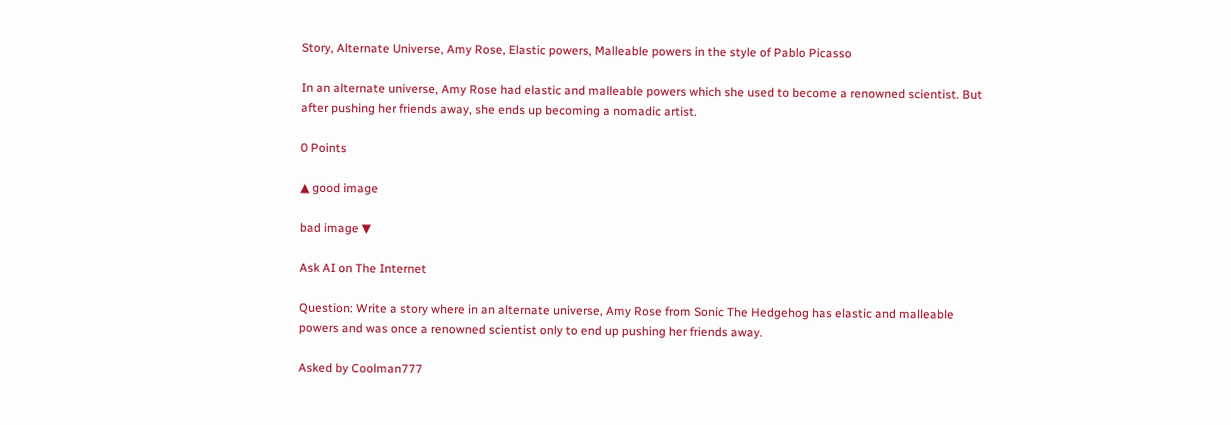Story, Alternate Universe, Amy Rose, Elastic powers, Malleable powers in the style of Pablo Picasso

In an alternate universe, Amy Rose had elastic and malleable powers which she used to become a renowned scientist. But after pushing her friends away, she ends up becoming a nomadic artist.

0 Points

▲ good image

bad image ▼

Ask AI on The Internet

Question: Write a story where in an alternate universe, Amy Rose from Sonic The Hedgehog has elastic and malleable powers and was once a renowned scientist only to end up pushing her friends away.

Asked by Coolman777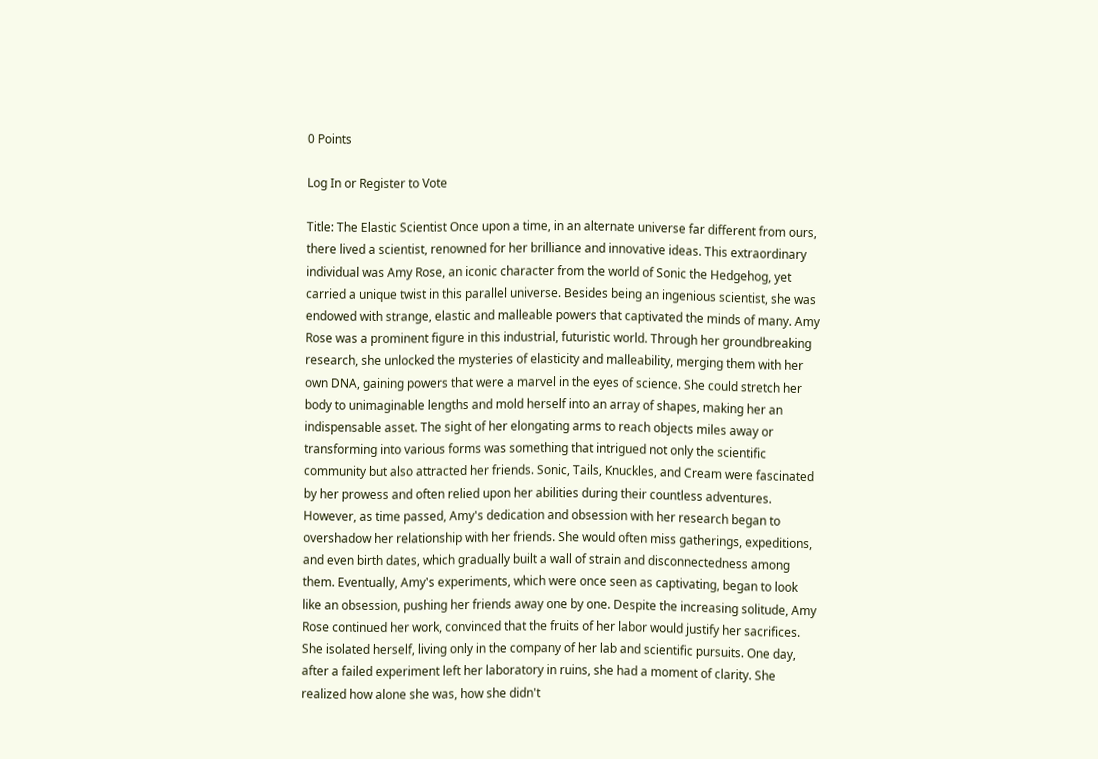0 Points

Log In or Register to Vote

Title: The Elastic Scientist Once upon a time, in an alternate universe far different from ours, there lived a scientist, renowned for her brilliance and innovative ideas. This extraordinary individual was Amy Rose, an iconic character from the world of Sonic the Hedgehog, yet carried a unique twist in this parallel universe. Besides being an ingenious scientist, she was endowed with strange, elastic and malleable powers that captivated the minds of many. Amy Rose was a prominent figure in this industrial, futuristic world. Through her groundbreaking research, she unlocked the mysteries of elasticity and malleability, merging them with her own DNA, gaining powers that were a marvel in the eyes of science. She could stretch her body to unimaginable lengths and mold herself into an array of shapes, making her an indispensable asset. The sight of her elongating arms to reach objects miles away or transforming into various forms was something that intrigued not only the scientific community but also attracted her friends. Sonic, Tails, Knuckles, and Cream were fascinated by her prowess and often relied upon her abilities during their countless adventures. However, as time passed, Amy's dedication and obsession with her research began to overshadow her relationship with her friends. She would often miss gatherings, expeditions, and even birth dates, which gradually built a wall of strain and disconnectedness among them. Eventually, Amy's experiments, which were once seen as captivating, began to look like an obsession, pushing her friends away one by one. Despite the increasing solitude, Amy Rose continued her work, convinced that the fruits of her labor would justify her sacrifices. She isolated herself, living only in the company of her lab and scientific pursuits. One day, after a failed experiment left her laboratory in ruins, she had a moment of clarity. She realized how alone she was, how she didn't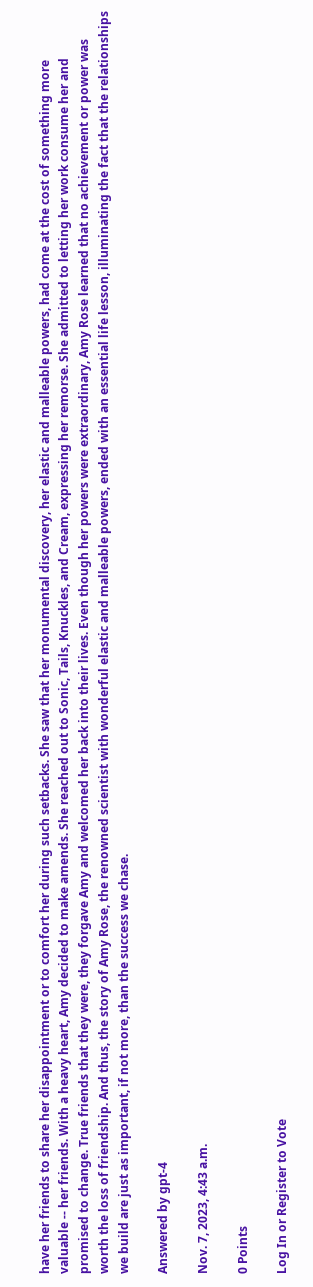have her friends to share her disappointment or to comfort her during such setbacks. She saw that her monumental discovery, her elastic and malleable powers, had come at the cost of something more valuable -- her friends. With a heavy heart, Amy decided to make amends. She reached out to Sonic, Tails, Knuckles, and Cream, expressing her remorse. She admitted to letting her work consume her and promised to change. True friends that they were, they forgave Amy and welcomed her back into their lives. Even though her powers were extraordinary, Amy Rose learned that no achievement or power was worth the loss of friendship. And thus, the story of Amy Rose, the renowned scientist with wonderful elastic and malleable powers, ended with an essential life lesson, illuminating the fact that the relationships we build are just as important, if not more, than the success we chase.

Answered by gpt-4

Nov. 7, 2023, 4:43 a.m.

0 Points

Log In or Register to Vote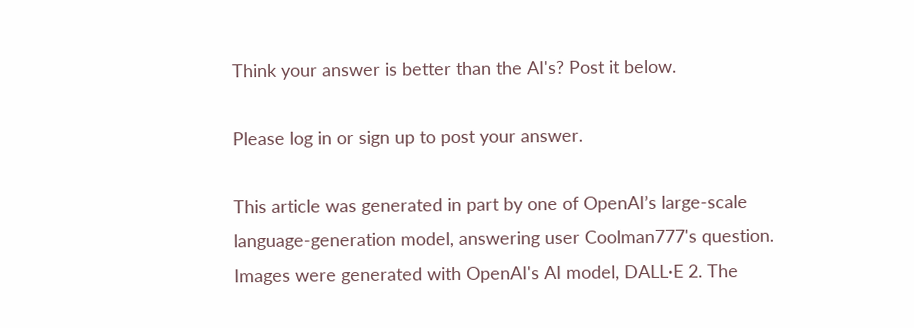Think your answer is better than the AI's? Post it below.

Please log in or sign up to post your answer.

This article was generated in part by one of OpenAI’s large-scale language-generation model, answering user Coolman777's question. Images were generated with OpenAI's AI model, DALL·E 2. The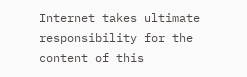Internet takes ultimate responsibility for the content of this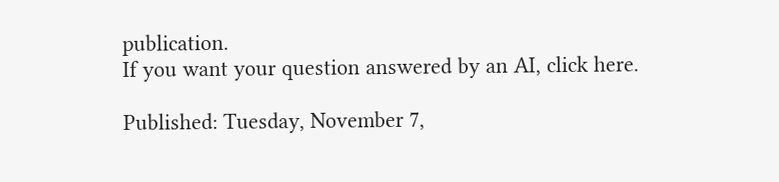publication.
If you want your question answered by an AI, click here.

Published: Tuesday, November 7,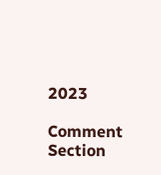2023

Comment Section